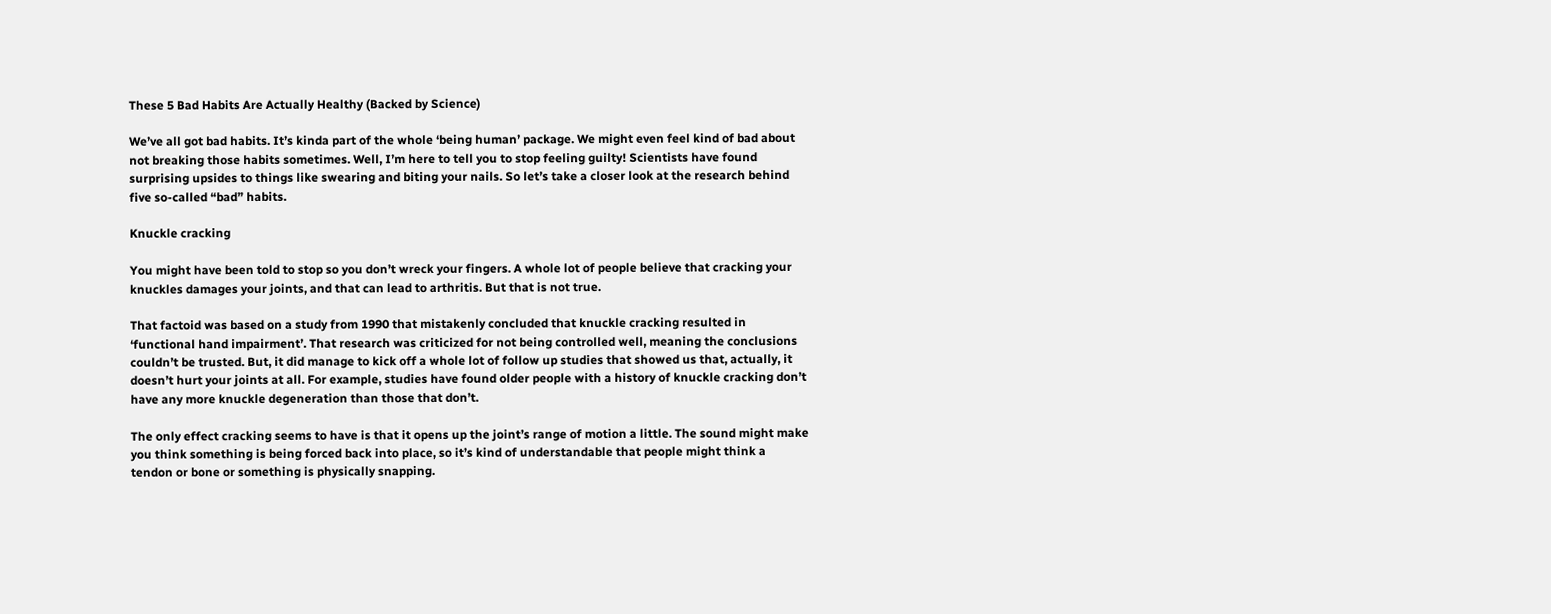These 5 Bad Habits Are Actually Healthy (Backed by Science)

We’ve all got bad habits. It’s kinda part of the whole ‘being human’ package. We might even feel kind of bad about not breaking those habits sometimes. Well, I’m here to tell you to stop feeling guilty! Scientists have found surprising upsides to things like swearing and biting your nails. So let’s take a closer look at the research behind five so-called “bad” habits.

Knuckle cracking

You might have been told to stop so you don’t wreck your fingers. A whole lot of people believe that cracking your knuckles damages your joints, and that can lead to arthritis. But that is not true.

That factoid was based on a study from 1990 that mistakenly concluded that knuckle cracking resulted in ‘functional hand impairment’. That research was criticized for not being controlled well, meaning the conclusions couldn’t be trusted. But, it did manage to kick off a whole lot of follow up studies that showed us that, actually, it doesn’t hurt your joints at all. For example, studies have found older people with a history of knuckle cracking don’t have any more knuckle degeneration than those that don’t.

The only effect cracking seems to have is that it opens up the joint’s range of motion a little. The sound might make you think something is being forced back into place, so it’s kind of understandable that people might think a tendon or bone or something is physically snapping.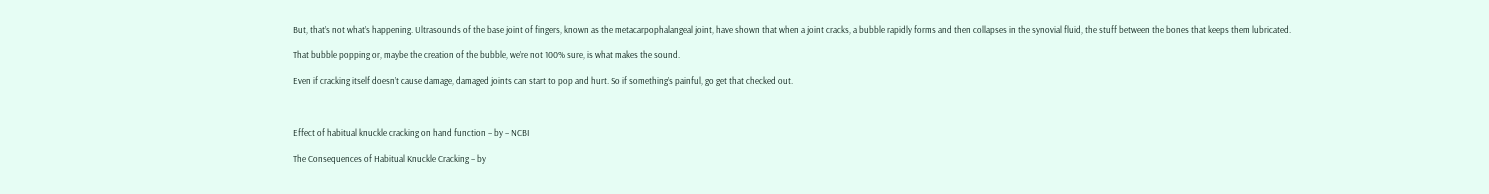But, that’s not what’s happening. Ultrasounds of the base joint of fingers, known as the metacarpophalangeal joint, have shown that when a joint cracks, a bubble rapidly forms and then collapses in the synovial fluid, the stuff between the bones that keeps them lubricated.

That bubble popping or, maybe the creation of the bubble, we’re not 100% sure, is what makes the sound.

Even if cracking itself doesn’t cause damage, damaged joints can start to pop and hurt. So if something’s painful, go get that checked out.



Effect of habitual knuckle cracking on hand function – by – NCBI

The Consequences of Habitual Knuckle Cracking – by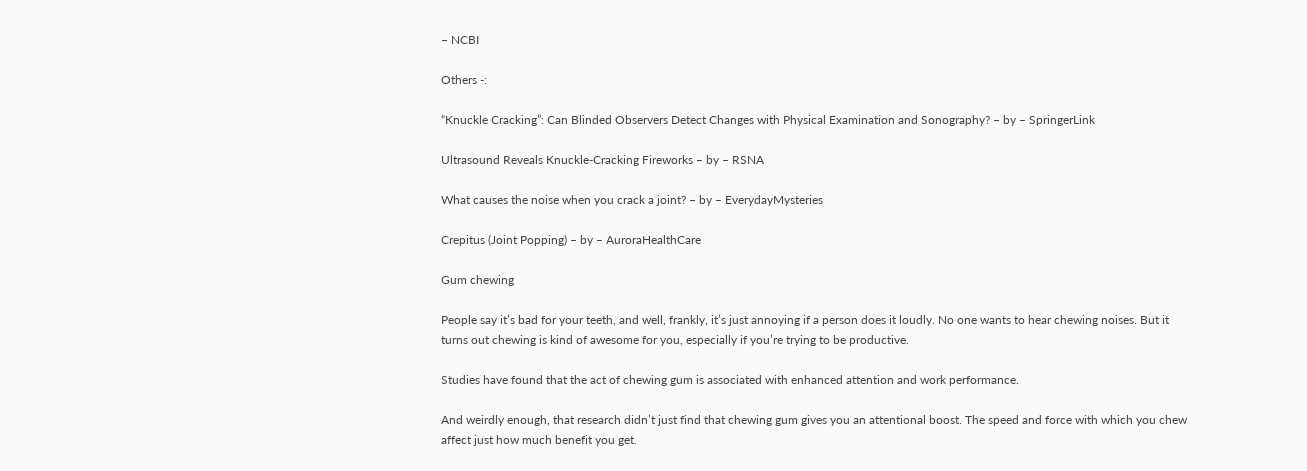– NCBI

Others -:

“Knuckle Cracking”: Can Blinded Observers Detect Changes with Physical Examination and Sonography? – by – SpringerLink

Ultrasound Reveals Knuckle-Cracking Fireworks – by – RSNA

What causes the noise when you crack a joint? – by – EverydayMysteries

Crepitus (Joint Popping) – by – AuroraHealthCare

Gum chewing

People say it’s bad for your teeth, and well, frankly, it’s just annoying if a person does it loudly. No one wants to hear chewing noises. But it turns out chewing is kind of awesome for you, especially if you’re trying to be productive.

Studies have found that the act of chewing gum is associated with enhanced attention and work performance.

And weirdly enough, that research didn’t just find that chewing gum gives you an attentional boost. The speed and force with which you chew affect just how much benefit you get.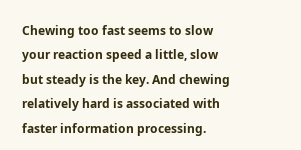Chewing too fast seems to slow your reaction speed a little, slow but steady is the key. And chewing relatively hard is associated with faster information processing.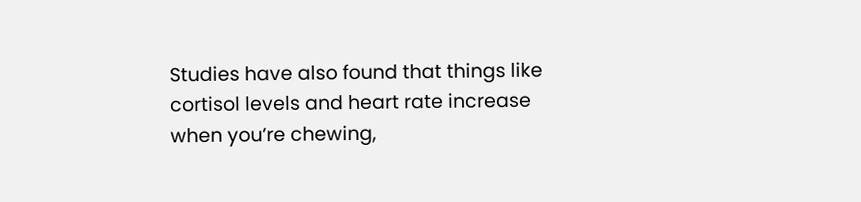Studies have also found that things like cortisol levels and heart rate increase when you’re chewing,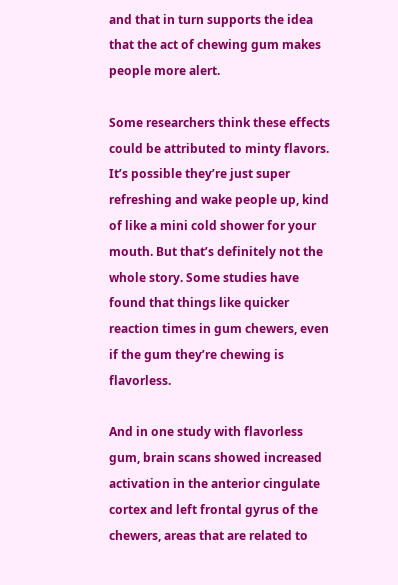and that in turn supports the idea that the act of chewing gum makes people more alert.

Some researchers think these effects could be attributed to minty flavors. It’s possible they’re just super refreshing and wake people up, kind of like a mini cold shower for your mouth. But that’s definitely not the whole story. Some studies have found that things like quicker reaction times in gum chewers, even if the gum they’re chewing is flavorless.

And in one study with flavorless gum, brain scans showed increased activation in the anterior cingulate cortex and left frontal gyrus of the chewers, areas that are related to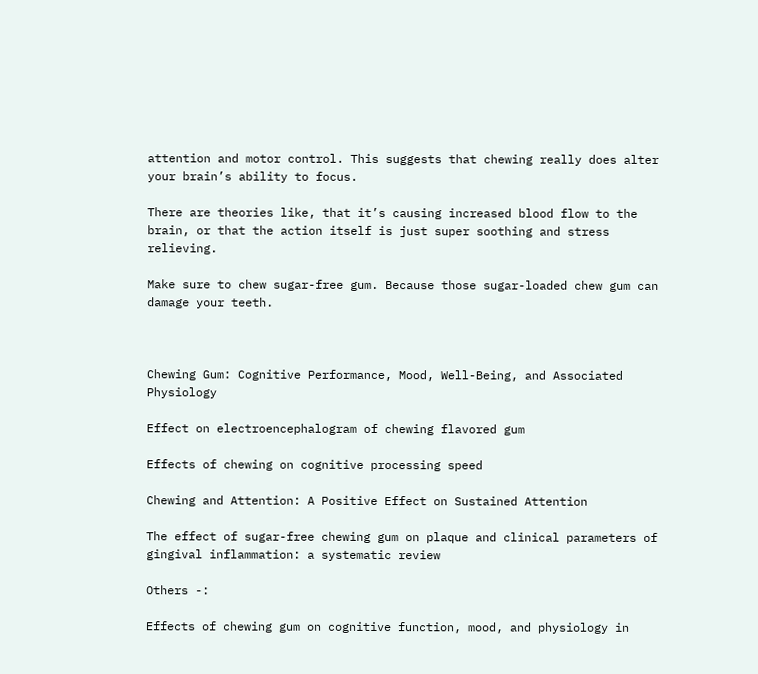attention and motor control. This suggests that chewing really does alter your brain’s ability to focus.

There are theories like, that it’s causing increased blood flow to the brain, or that the action itself is just super soothing and stress relieving.

Make sure to chew sugar-free gum. Because those sugar-loaded chew gum can damage your teeth.



Chewing Gum: Cognitive Performance, Mood, Well-Being, and Associated Physiology

Effect on electroencephalogram of chewing flavored gum

Effects of chewing on cognitive processing speed

Chewing and Attention: A Positive Effect on Sustained Attention

The effect of sugar-free chewing gum on plaque and clinical parameters of gingival inflammation: a systematic review

Others -:

Effects of chewing gum on cognitive function, mood, and physiology in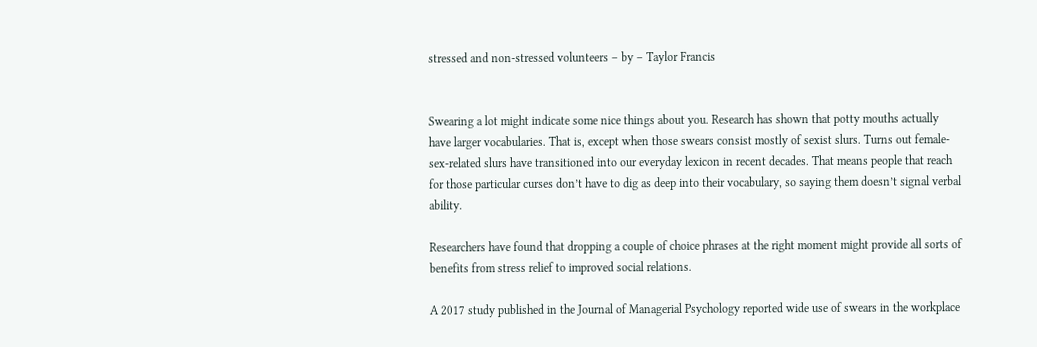stressed and non-stressed volunteers – by – Taylor Francis


Swearing a lot might indicate some nice things about you. Research has shown that potty mouths actually have larger vocabularies. That is, except when those swears consist mostly of sexist slurs. Turns out female-sex-related slurs have transitioned into our everyday lexicon in recent decades. That means people that reach for those particular curses don’t have to dig as deep into their vocabulary, so saying them doesn’t signal verbal ability.

Researchers have found that dropping a couple of choice phrases at the right moment might provide all sorts of benefits from stress relief to improved social relations.

A 2017 study published in the Journal of Managerial Psychology reported wide use of swears in the workplace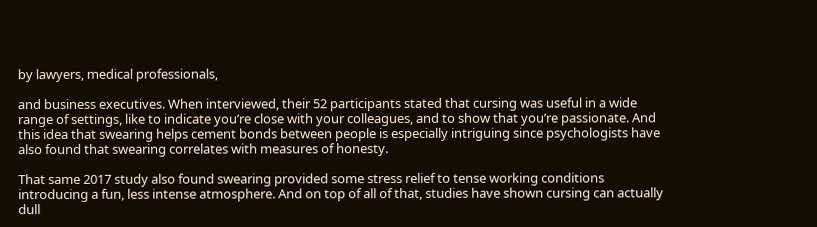by lawyers, medical professionals,

and business executives. When interviewed, their 52 participants stated that cursing was useful in a wide range of settings, like to indicate you’re close with your colleagues, and to show that you’re passionate. And this idea that swearing helps cement bonds between people is especially intriguing since psychologists have also found that swearing correlates with measures of honesty.

That same 2017 study also found swearing provided some stress relief to tense working conditions introducing a fun, less intense atmosphere. And on top of all of that, studies have shown cursing can actually dull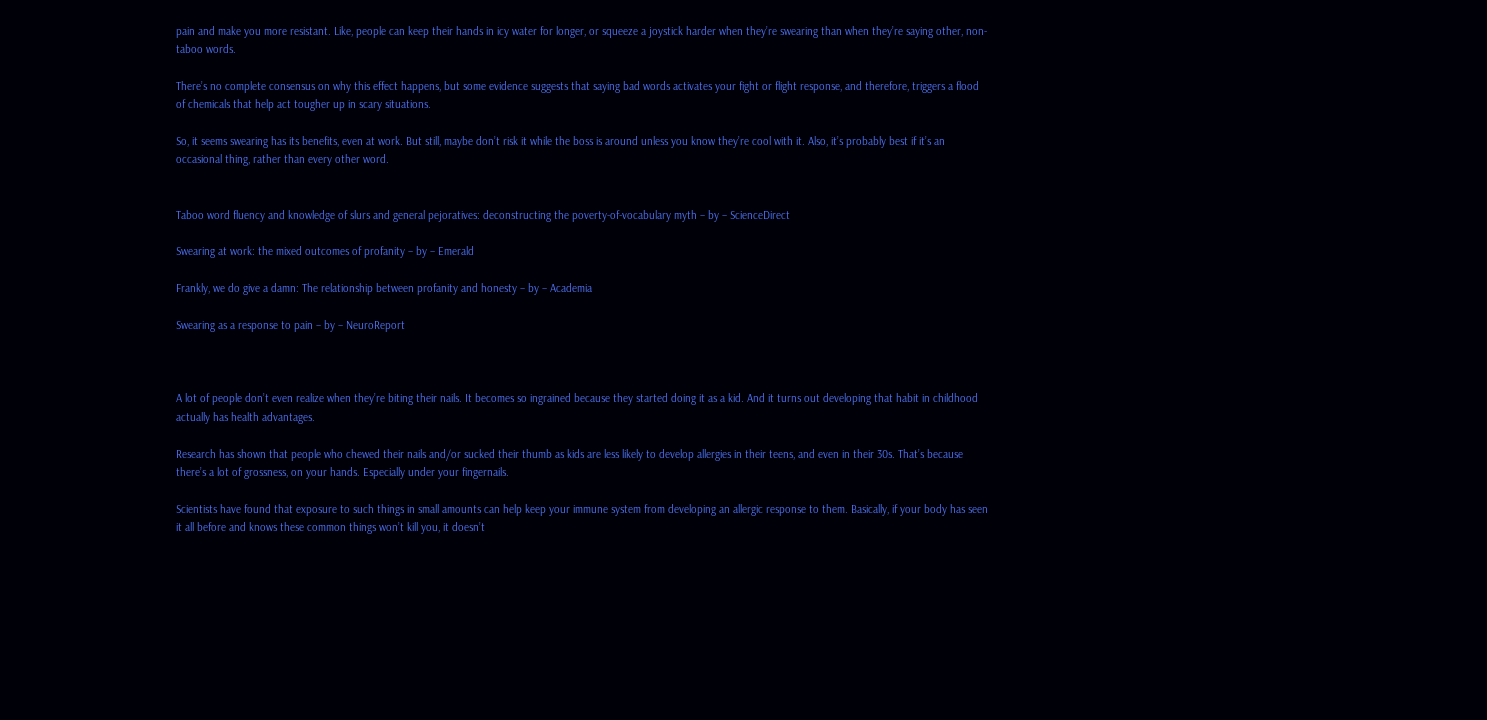pain and make you more resistant. Like, people can keep their hands in icy water for longer, or squeeze a joystick harder when they’re swearing than when they’re saying other, non-taboo words.

There’s no complete consensus on why this effect happens, but some evidence suggests that saying bad words activates your fight or flight response, and therefore, triggers a flood of chemicals that help act tougher up in scary situations.

So, it seems swearing has its benefits, even at work. But still, maybe don’t risk it while the boss is around unless you know they’re cool with it. Also, it’s probably best if it’s an occasional thing, rather than every other word.


Taboo word fluency and knowledge of slurs and general pejoratives: deconstructing the poverty-of-vocabulary myth – by – ScienceDirect

Swearing at work: the mixed outcomes of profanity – by – Emerald

Frankly, we do give a damn: The relationship between profanity and honesty – by – Academia

Swearing as a response to pain – by – NeuroReport



A lot of people don’t even realize when they’re biting their nails. It becomes so ingrained because they started doing it as a kid. And it turns out developing that habit in childhood actually has health advantages.

Research has shown that people who chewed their nails and/or sucked their thumb as kids are less likely to develop allergies in their teens, and even in their 30s. That’s because there’s a lot of grossness, on your hands. Especially under your fingernails.

Scientists have found that exposure to such things in small amounts can help keep your immune system from developing an allergic response to them. Basically, if your body has seen it all before and knows these common things won’t kill you, it doesn’t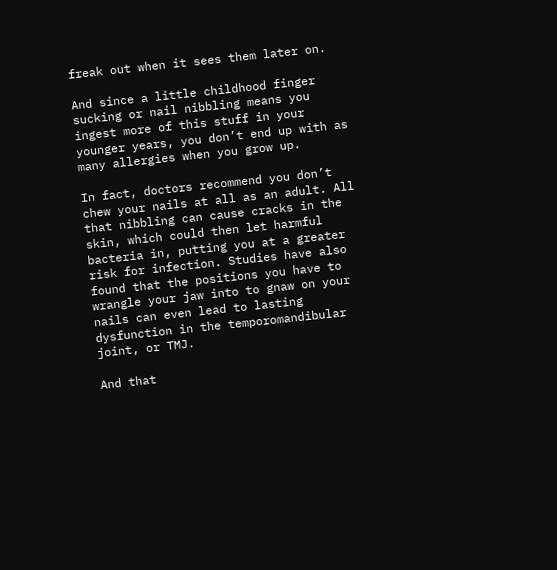freak out when it sees them later on.

And since a little childhood finger sucking or nail nibbling means you ingest more of this stuff in your younger years, you don’t end up with as many allergies when you grow up.

In fact, doctors recommend you don’t chew your nails at all as an adult. All that nibbling can cause cracks in the skin, which could then let harmful bacteria in, putting you at a greater risk for infection. Studies have also found that the positions you have to wrangle your jaw into to gnaw on your nails can even lead to lasting dysfunction in the temporomandibular joint, or TMJ.

And that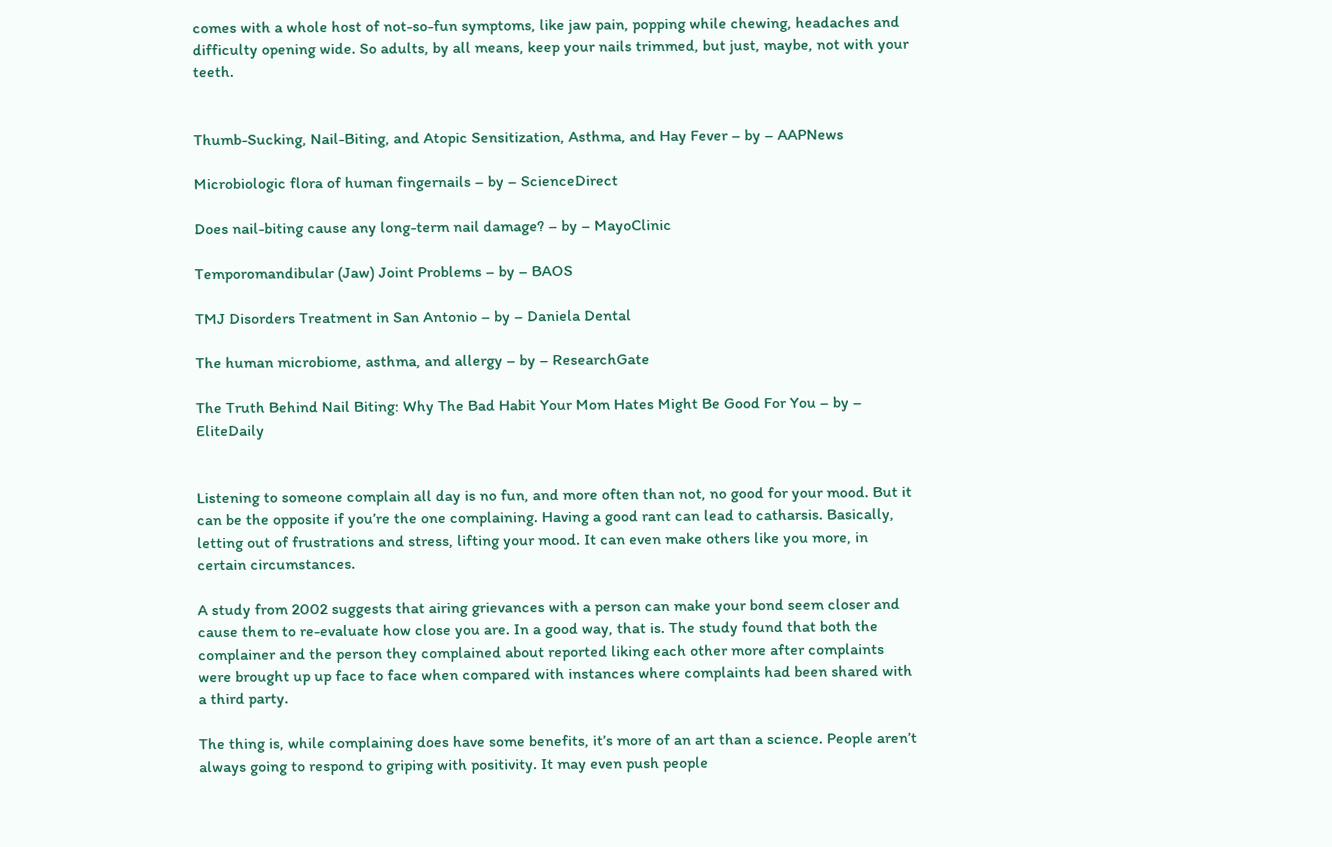comes with a whole host of not-so-fun symptoms, like jaw pain, popping while chewing, headaches and difficulty opening wide. So adults, by all means, keep your nails trimmed, but just, maybe, not with your teeth.


Thumb-Sucking, Nail-Biting, and Atopic Sensitization, Asthma, and Hay Fever – by – AAPNews

Microbiologic flora of human fingernails – by – ScienceDirect

Does nail-biting cause any long-term nail damage? – by – MayoClinic

Temporomandibular (Jaw) Joint Problems – by – BAOS

TMJ Disorders Treatment in San Antonio – by – Daniela Dental

The human microbiome, asthma, and allergy – by – ResearchGate

The Truth Behind Nail Biting: Why The Bad Habit Your Mom Hates Might Be Good For You – by – EliteDaily


Listening to someone complain all day is no fun, and more often than not, no good for your mood. But it can be the opposite if you’re the one complaining. Having a good rant can lead to catharsis. Basically, letting out of frustrations and stress, lifting your mood. It can even make others like you more, in certain circumstances.

A study from 2002 suggests that airing grievances with a person can make your bond seem closer and cause them to re-evaluate how close you are. In a good way, that is. The study found that both the complainer and the person they complained about reported liking each other more after complaints were brought up up face to face when compared with instances where complaints had been shared with a third party.

The thing is, while complaining does have some benefits, it’s more of an art than a science. People aren’t always going to respond to griping with positivity. It may even push people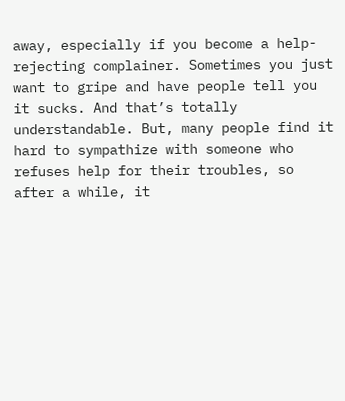away, especially if you become a help-rejecting complainer. Sometimes you just want to gripe and have people tell you it sucks. And that’s totally understandable. But, many people find it hard to sympathize with someone who refuses help for their troubles, so after a while, it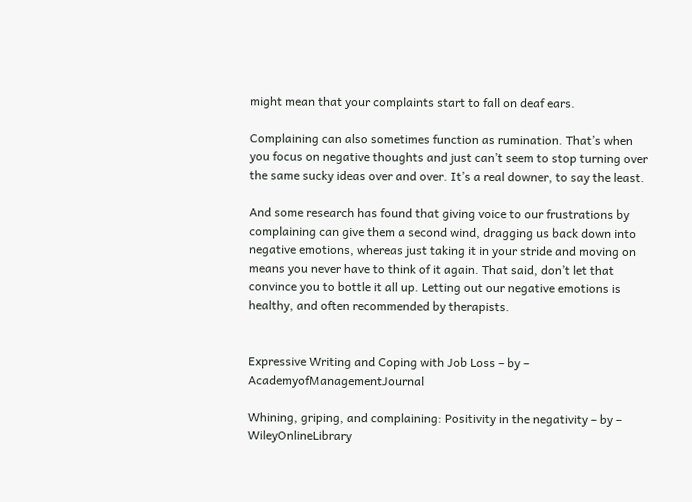might mean that your complaints start to fall on deaf ears.

Complaining can also sometimes function as rumination. That’s when you focus on negative thoughts and just can’t seem to stop turning over the same sucky ideas over and over. It’s a real downer, to say the least.

And some research has found that giving voice to our frustrations by complaining can give them a second wind, dragging us back down into negative emotions, whereas just taking it in your stride and moving on means you never have to think of it again. That said, don’t let that convince you to bottle it all up. Letting out our negative emotions is healthy, and often recommended by therapists.


Expressive Writing and Coping with Job Loss – by – AcademyofManagementJournal

Whining, griping, and complaining: Positivity in the negativity – by – WileyOnlineLibrary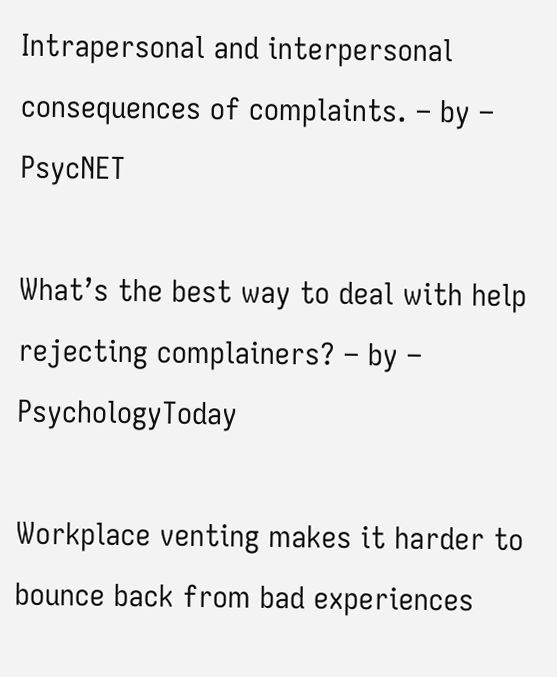Intrapersonal and interpersonal consequences of complaints. – by – PsycNET

What’s the best way to deal with help rejecting complainers? – by – PsychologyToday

Workplace venting makes it harder to bounce back from bad experiences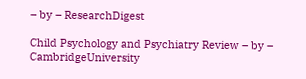– by – ResearchDigest

Child Psychology and Psychiatry Review – by – CambridgeUniversity